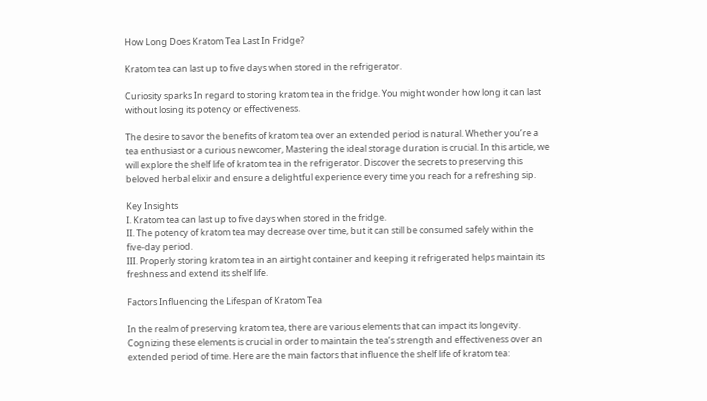How Long Does Kratom Tea Last In Fridge?

Kratom tea can last up to five days when stored in the refrigerator.

Curiosity sparks In regard to storing kratom tea in the fridge. You might wonder how long it can last without losing its potency or effectiveness.

The desire to savor the benefits of kratom tea over an extended period is natural. Whether you’re a tea enthusiast or a curious newcomer, Mastering the ideal storage duration is crucial. In this article, we will explore the shelf life of kratom tea in the refrigerator. Discover the secrets to preserving this beloved herbal elixir and ensure a delightful experience every time you reach for a refreshing sip.

Key Insights
I. Kratom tea can last up to five days when stored in the fridge.
II. The potency of kratom tea may decrease over time, but it can still be consumed safely within the five-day period.
III. Properly storing kratom tea in an airtight container and keeping it refrigerated helps maintain its freshness and extend its shelf life.

Factors Influencing the Lifespan of Kratom Tea

In the realm of preserving kratom tea, there are various elements that can impact its longevity. Cognizing these elements is crucial in order to maintain the tea’s strength and effectiveness over an extended period of time. Here are the main factors that influence the shelf life of kratom tea: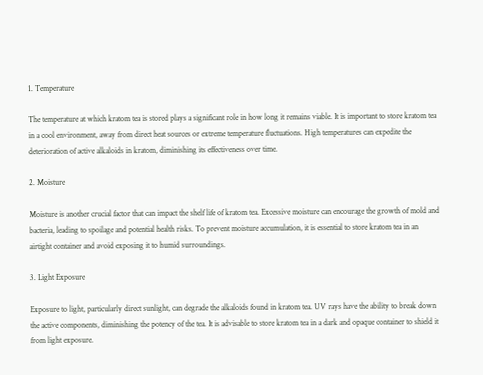1. Temperature

The temperature at which kratom tea is stored plays a significant role in how long it remains viable. It is important to store kratom tea in a cool environment, away from direct heat sources or extreme temperature fluctuations. High temperatures can expedite the deterioration of active alkaloids in kratom, diminishing its effectiveness over time.

2. Moisture

Moisture is another crucial factor that can impact the shelf life of kratom tea. Excessive moisture can encourage the growth of mold and bacteria, leading to spoilage and potential health risks. To prevent moisture accumulation, it is essential to store kratom tea in an airtight container and avoid exposing it to humid surroundings.

3. Light Exposure

Exposure to light, particularly direct sunlight, can degrade the alkaloids found in kratom tea. UV rays have the ability to break down the active components, diminishing the potency of the tea. It is advisable to store kratom tea in a dark and opaque container to shield it from light exposure.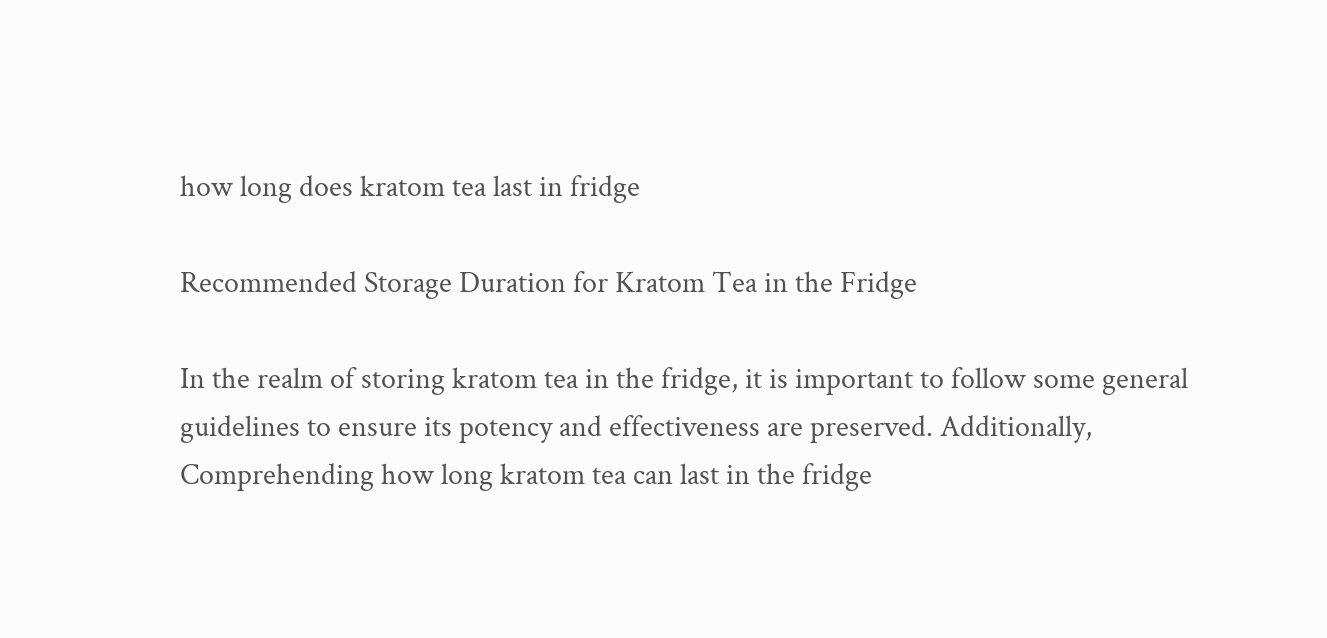how long does kratom tea last in fridge

Recommended Storage Duration for Kratom Tea in the Fridge

In the realm of storing kratom tea in the fridge, it is important to follow some general guidelines to ensure its potency and effectiveness are preserved. Additionally, Comprehending how long kratom tea can last in the fridge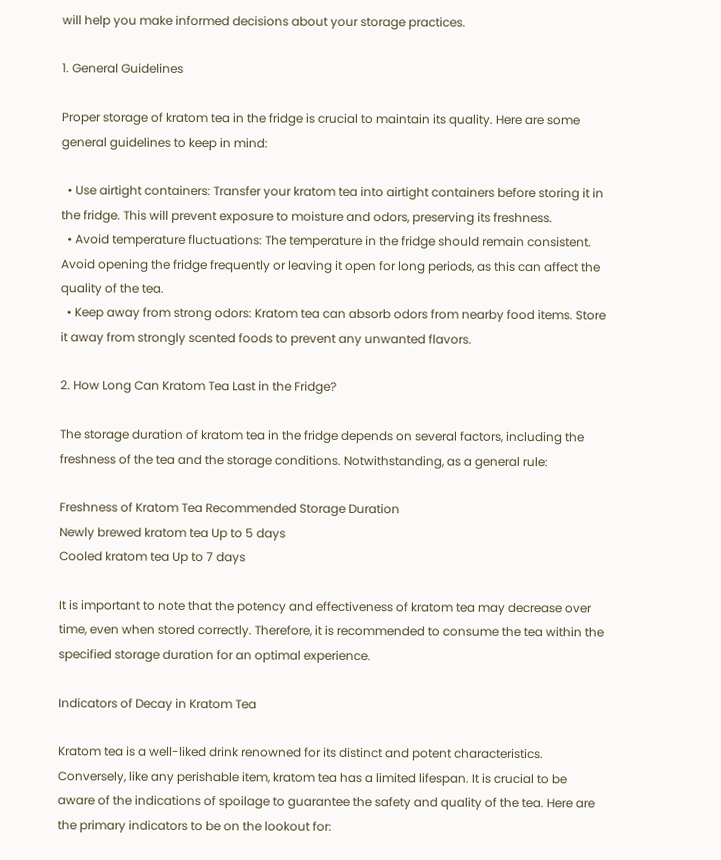will help you make informed decisions about your storage practices.

1. General Guidelines

Proper storage of kratom tea in the fridge is crucial to maintain its quality. Here are some general guidelines to keep in mind:

  • Use airtight containers: Transfer your kratom tea into airtight containers before storing it in the fridge. This will prevent exposure to moisture and odors, preserving its freshness.
  • Avoid temperature fluctuations: The temperature in the fridge should remain consistent. Avoid opening the fridge frequently or leaving it open for long periods, as this can affect the quality of the tea.
  • Keep away from strong odors: Kratom tea can absorb odors from nearby food items. Store it away from strongly scented foods to prevent any unwanted flavors.

2. How Long Can Kratom Tea Last in the Fridge?

The storage duration of kratom tea in the fridge depends on several factors, including the freshness of the tea and the storage conditions. Notwithstanding, as a general rule:

Freshness of Kratom Tea Recommended Storage Duration
Newly brewed kratom tea Up to 5 days
Cooled kratom tea Up to 7 days

It is important to note that the potency and effectiveness of kratom tea may decrease over time, even when stored correctly. Therefore, it is recommended to consume the tea within the specified storage duration for an optimal experience.

Indicators of Decay in Kratom Tea

Kratom tea is a well-liked drink renowned for its distinct and potent characteristics. Conversely, like any perishable item, kratom tea has a limited lifespan. It is crucial to be aware of the indications of spoilage to guarantee the safety and quality of the tea. Here are the primary indicators to be on the lookout for: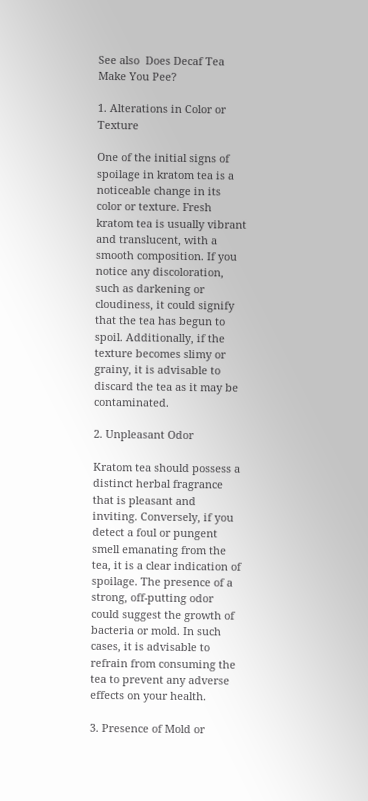See also  Does Decaf Tea Make You Pee?

1. Alterations in Color or Texture

One of the initial signs of spoilage in kratom tea is a noticeable change in its color or texture. Fresh kratom tea is usually vibrant and translucent, with a smooth composition. If you notice any discoloration, such as darkening or cloudiness, it could signify that the tea has begun to spoil. Additionally, if the texture becomes slimy or grainy, it is advisable to discard the tea as it may be contaminated.

2. Unpleasant Odor

Kratom tea should possess a distinct herbal fragrance that is pleasant and inviting. Conversely, if you detect a foul or pungent smell emanating from the tea, it is a clear indication of spoilage. The presence of a strong, off-putting odor could suggest the growth of bacteria or mold. In such cases, it is advisable to refrain from consuming the tea to prevent any adverse effects on your health.

3. Presence of Mold or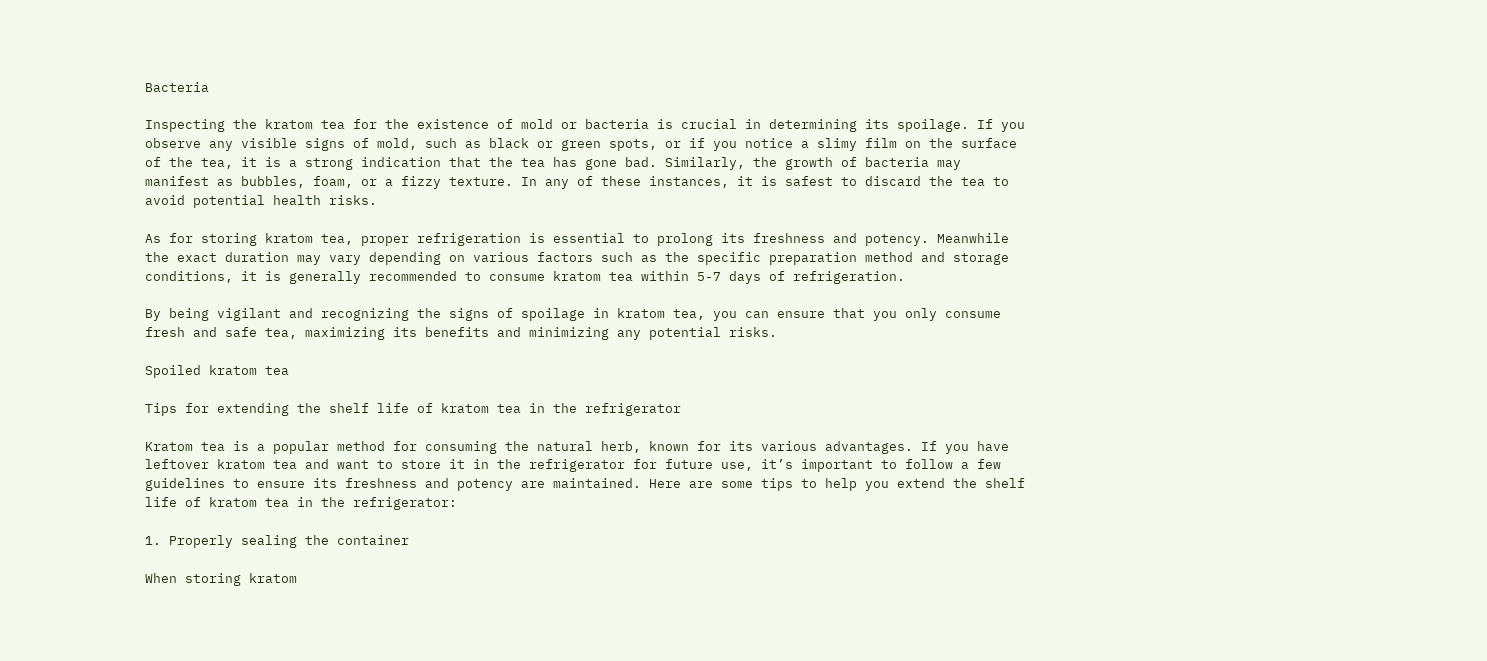Bacteria

Inspecting the kratom tea for the existence of mold or bacteria is crucial in determining its spoilage. If you observe any visible signs of mold, such as black or green spots, or if you notice a slimy film on the surface of the tea, it is a strong indication that the tea has gone bad. Similarly, the growth of bacteria may manifest as bubbles, foam, or a fizzy texture. In any of these instances, it is safest to discard the tea to avoid potential health risks.

As for storing kratom tea, proper refrigeration is essential to prolong its freshness and potency. Meanwhile the exact duration may vary depending on various factors such as the specific preparation method and storage conditions, it is generally recommended to consume kratom tea within 5-7 days of refrigeration.

By being vigilant and recognizing the signs of spoilage in kratom tea, you can ensure that you only consume fresh and safe tea, maximizing its benefits and minimizing any potential risks.

Spoiled kratom tea

Tips for extending the shelf life of kratom tea in the refrigerator

Kratom tea is a popular method for consuming the natural herb, known for its various advantages. If you have leftover kratom tea and want to store it in the refrigerator for future use, it’s important to follow a few guidelines to ensure its freshness and potency are maintained. Here are some tips to help you extend the shelf life of kratom tea in the refrigerator:

1. Properly sealing the container

When storing kratom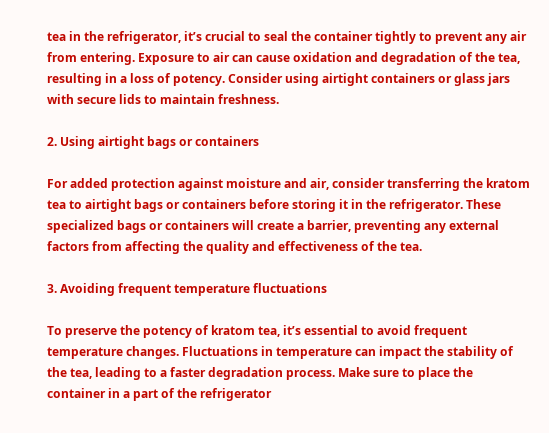tea in the refrigerator, it’s crucial to seal the container tightly to prevent any air from entering. Exposure to air can cause oxidation and degradation of the tea, resulting in a loss of potency. Consider using airtight containers or glass jars with secure lids to maintain freshness.

2. Using airtight bags or containers

For added protection against moisture and air, consider transferring the kratom tea to airtight bags or containers before storing it in the refrigerator. These specialized bags or containers will create a barrier, preventing any external factors from affecting the quality and effectiveness of the tea.

3. Avoiding frequent temperature fluctuations

To preserve the potency of kratom tea, it’s essential to avoid frequent temperature changes. Fluctuations in temperature can impact the stability of the tea, leading to a faster degradation process. Make sure to place the container in a part of the refrigerator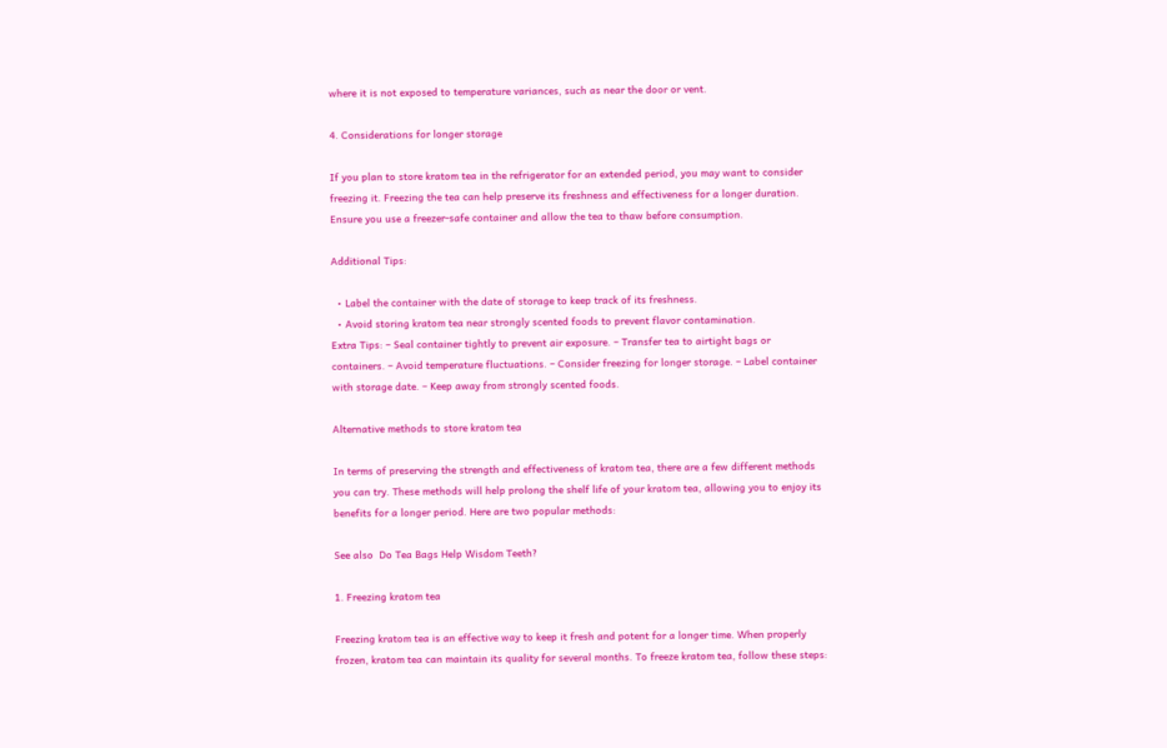where it is not exposed to temperature variances, such as near the door or vent.

4. Considerations for longer storage

If you plan to store kratom tea in the refrigerator for an extended period, you may want to consider freezing it. Freezing the tea can help preserve its freshness and effectiveness for a longer duration. Ensure you use a freezer-safe container and allow the tea to thaw before consumption.

Additional Tips:

  • Label the container with the date of storage to keep track of its freshness.
  • Avoid storing kratom tea near strongly scented foods to prevent flavor contamination.
Extra Tips: – Seal container tightly to prevent air exposure. – Transfer tea to airtight bags or containers. – Avoid temperature fluctuations. – Consider freezing for longer storage. – Label container with storage date. – Keep away from strongly scented foods.

Alternative methods to store kratom tea

In terms of preserving the strength and effectiveness of kratom tea, there are a few different methods you can try. These methods will help prolong the shelf life of your kratom tea, allowing you to enjoy its benefits for a longer period. Here are two popular methods:

See also  Do Tea Bags Help Wisdom Teeth?

1. Freezing kratom tea

Freezing kratom tea is an effective way to keep it fresh and potent for a longer time. When properly frozen, kratom tea can maintain its quality for several months. To freeze kratom tea, follow these steps: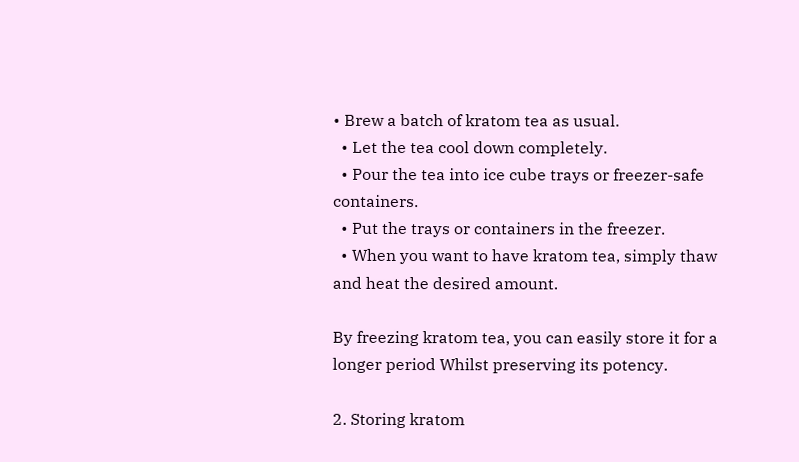• Brew a batch of kratom tea as usual.
  • Let the tea cool down completely.
  • Pour the tea into ice cube trays or freezer-safe containers.
  • Put the trays or containers in the freezer.
  • When you want to have kratom tea, simply thaw and heat the desired amount.

By freezing kratom tea, you can easily store it for a longer period Whilst preserving its potency.

2. Storing kratom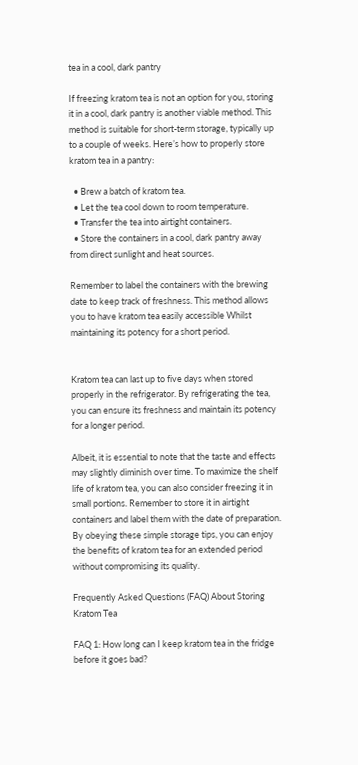tea in a cool, dark pantry

If freezing kratom tea is not an option for you, storing it in a cool, dark pantry is another viable method. This method is suitable for short-term storage, typically up to a couple of weeks. Here’s how to properly store kratom tea in a pantry:

  • Brew a batch of kratom tea.
  • Let the tea cool down to room temperature.
  • Transfer the tea into airtight containers.
  • Store the containers in a cool, dark pantry away from direct sunlight and heat sources.

Remember to label the containers with the brewing date to keep track of freshness. This method allows you to have kratom tea easily accessible Whilst maintaining its potency for a short period.


Kratom tea can last up to five days when stored properly in the refrigerator. By refrigerating the tea, you can ensure its freshness and maintain its potency for a longer period.

Albeit, it is essential to note that the taste and effects may slightly diminish over time. To maximize the shelf life of kratom tea, you can also consider freezing it in small portions. Remember to store it in airtight containers and label them with the date of preparation. By obeying these simple storage tips, you can enjoy the benefits of kratom tea for an extended period without compromising its quality.

Frequently Asked Questions (FAQ) About Storing Kratom Tea

FAQ 1: How long can I keep kratom tea in the fridge before it goes bad?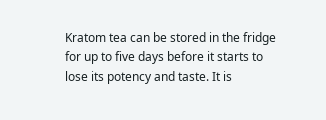Kratom tea can be stored in the fridge for up to five days before it starts to lose its potency and taste. It is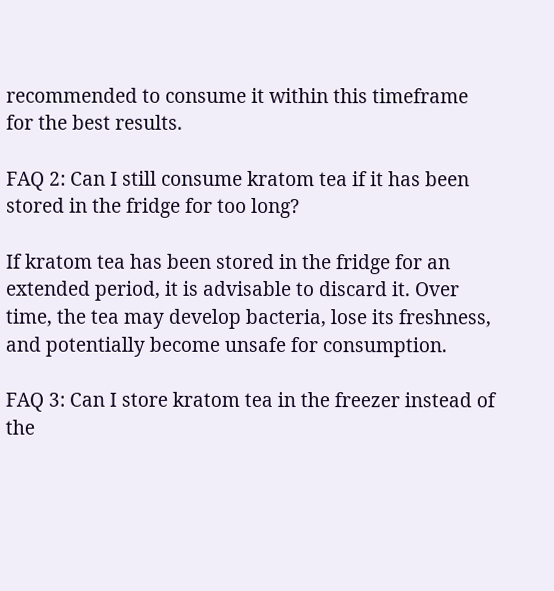recommended to consume it within this timeframe for the best results.

FAQ 2: Can I still consume kratom tea if it has been stored in the fridge for too long?

If kratom tea has been stored in the fridge for an extended period, it is advisable to discard it. Over time, the tea may develop bacteria, lose its freshness, and potentially become unsafe for consumption.

FAQ 3: Can I store kratom tea in the freezer instead of the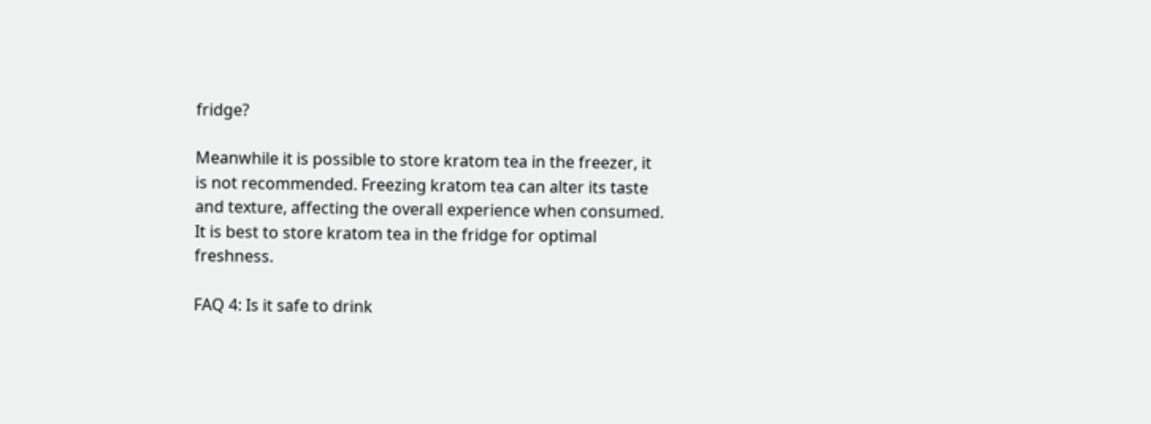fridge?

Meanwhile it is possible to store kratom tea in the freezer, it is not recommended. Freezing kratom tea can alter its taste and texture, affecting the overall experience when consumed. It is best to store kratom tea in the fridge for optimal freshness.

FAQ 4: Is it safe to drink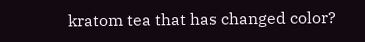kratom tea that has changed color?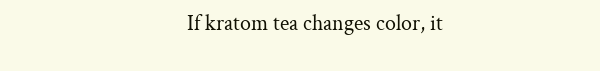If kratom tea changes color, it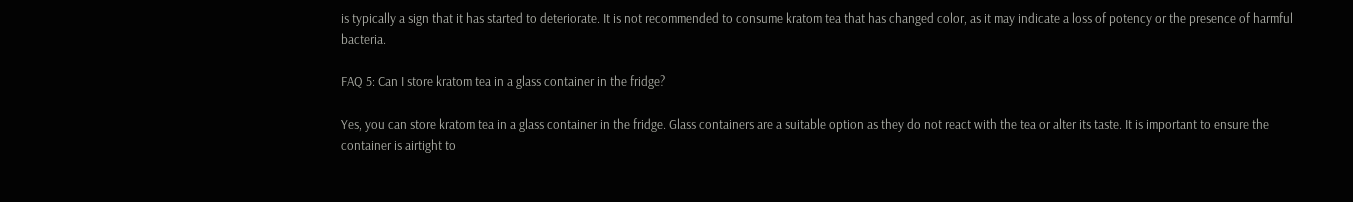is typically a sign that it has started to deteriorate. It is not recommended to consume kratom tea that has changed color, as it may indicate a loss of potency or the presence of harmful bacteria.

FAQ 5: Can I store kratom tea in a glass container in the fridge?

Yes, you can store kratom tea in a glass container in the fridge. Glass containers are a suitable option as they do not react with the tea or alter its taste. It is important to ensure the container is airtight to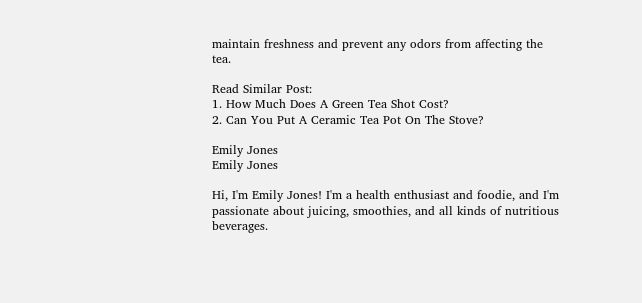maintain freshness and prevent any odors from affecting the tea.

Read Similar Post:
1. How Much Does A Green Tea Shot Cost?
2. Can You Put A Ceramic Tea Pot On The Stove?

Emily Jones
Emily Jones

Hi, I'm Emily Jones! I'm a health enthusiast and foodie, and I'm passionate about juicing, smoothies, and all kinds of nutritious beverages.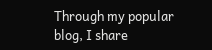Through my popular blog, I share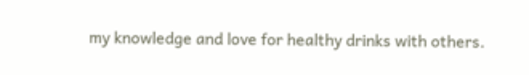my knowledge and love for healthy drinks with others.